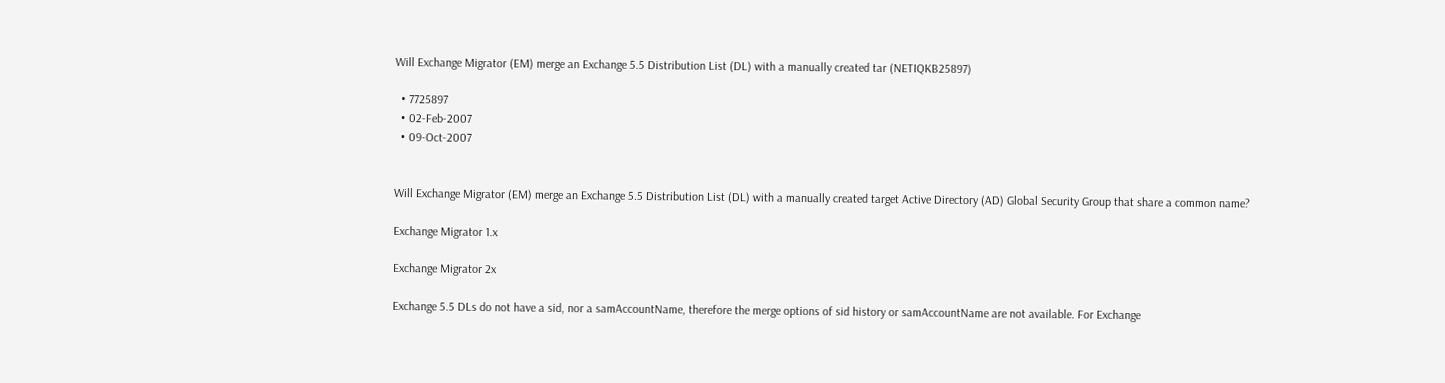Will Exchange Migrator (EM) merge an Exchange 5.5 Distribution List (DL) with a manually created tar (NETIQKB25897)

  • 7725897
  • 02-Feb-2007
  • 09-Oct-2007


Will Exchange Migrator (EM) merge an Exchange 5.5 Distribution List (DL) with a manually created target Active Directory (AD) Global Security Group that share a common name?

Exchange Migrator 1.x

Exchange Migrator 2x

Exchange 5.5 DLs do not have a sid, nor a samAccountName, therefore the merge options of sid history or samAccountName are not available. For Exchange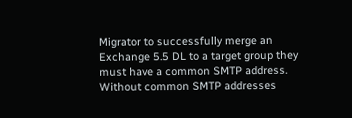Migrator to successfully merge an Exchange 5.5 DL to a target group they must have a common SMTP address. Without common SMTP addresses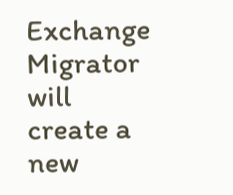Exchange Migrator will create a new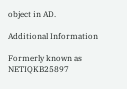object in AD.

Additional Information

Formerly known as NETIQKB25897